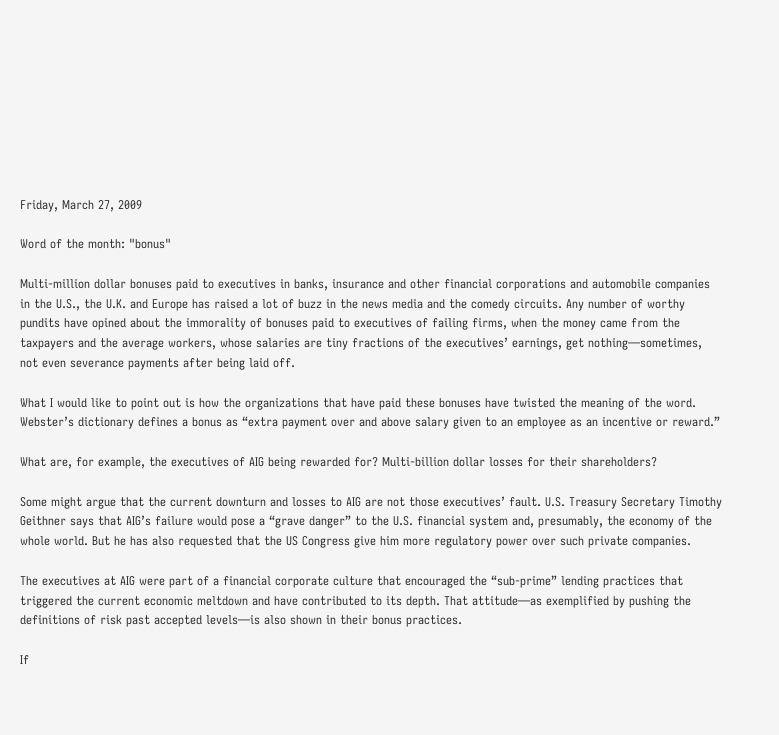Friday, March 27, 2009

Word of the month: "bonus"

Multi-million dollar bonuses paid to executives in banks, insurance and other financial corporations and automobile companies in the U.S., the U.K. and Europe has raised a lot of buzz in the news media and the comedy circuits. Any number of worthy pundits have opined about the immorality of bonuses paid to executives of failing firms, when the money came from the taxpayers and the average workers, whose salaries are tiny fractions of the executives’ earnings, get nothing—sometimes, not even severance payments after being laid off.

What I would like to point out is how the organizations that have paid these bonuses have twisted the meaning of the word. Webster’s dictionary defines a bonus as “extra payment over and above salary given to an employee as an incentive or reward.”

What are, for example, the executives of AIG being rewarded for? Multi-billion dollar losses for their shareholders?

Some might argue that the current downturn and losses to AIG are not those executives’ fault. U.S. Treasury Secretary Timothy Geithner says that AIG’s failure would pose a “grave danger” to the U.S. financial system and, presumably, the economy of the whole world. But he has also requested that the US Congress give him more regulatory power over such private companies.

The executives at AIG were part of a financial corporate culture that encouraged the “sub-prime” lending practices that triggered the current economic meltdown and have contributed to its depth. That attitude—as exemplified by pushing the definitions of risk past accepted levels—is also shown in their bonus practices.

If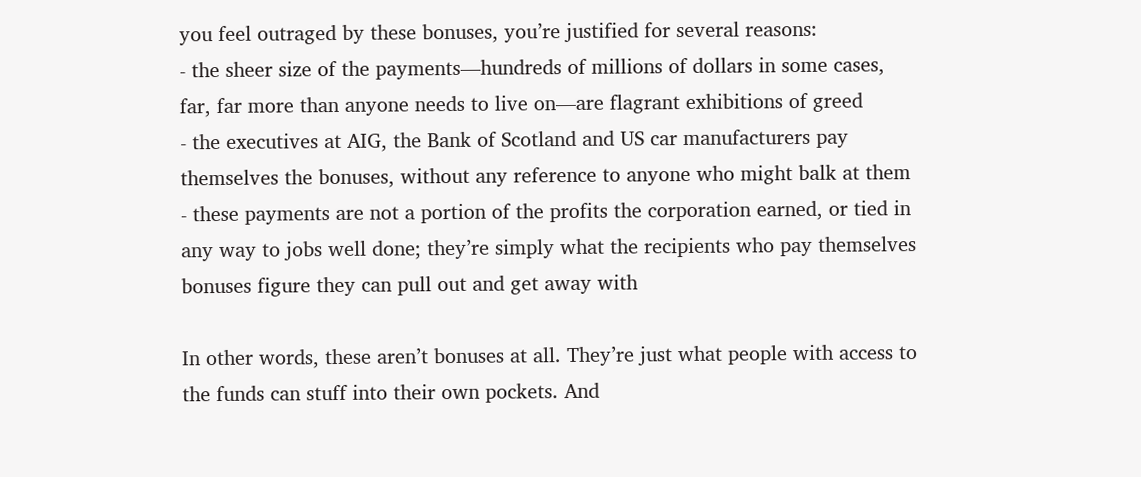you feel outraged by these bonuses, you’re justified for several reasons:
- the sheer size of the payments—hundreds of millions of dollars in some cases, far, far more than anyone needs to live on—are flagrant exhibitions of greed
- the executives at AIG, the Bank of Scotland and US car manufacturers pay themselves the bonuses, without any reference to anyone who might balk at them
- these payments are not a portion of the profits the corporation earned, or tied in any way to jobs well done; they’re simply what the recipients who pay themselves bonuses figure they can pull out and get away with

In other words, these aren’t bonuses at all. They’re just what people with access to the funds can stuff into their own pockets. And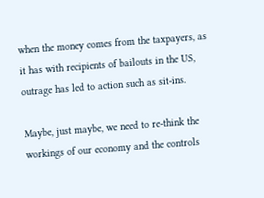when the money comes from the taxpayers, as it has with recipients of bailouts in the US, outrage has led to action such as sit-ins.

Maybe, just maybe, we need to re-think the workings of our economy and the controls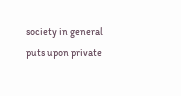society in general puts upon private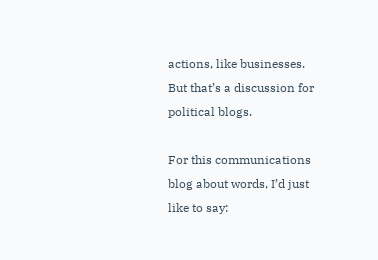actions, like businesses. But that’s a discussion for political blogs.

For this communications blog about words, I’d just like to say: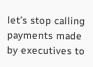let’s stop calling payments made by executives to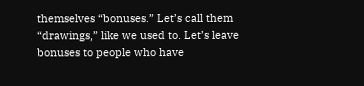themselves “bonuses.” Let’s call them “drawings,” like we used to. Let’s leave bonuses to people who have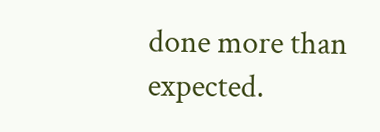done more than expected.